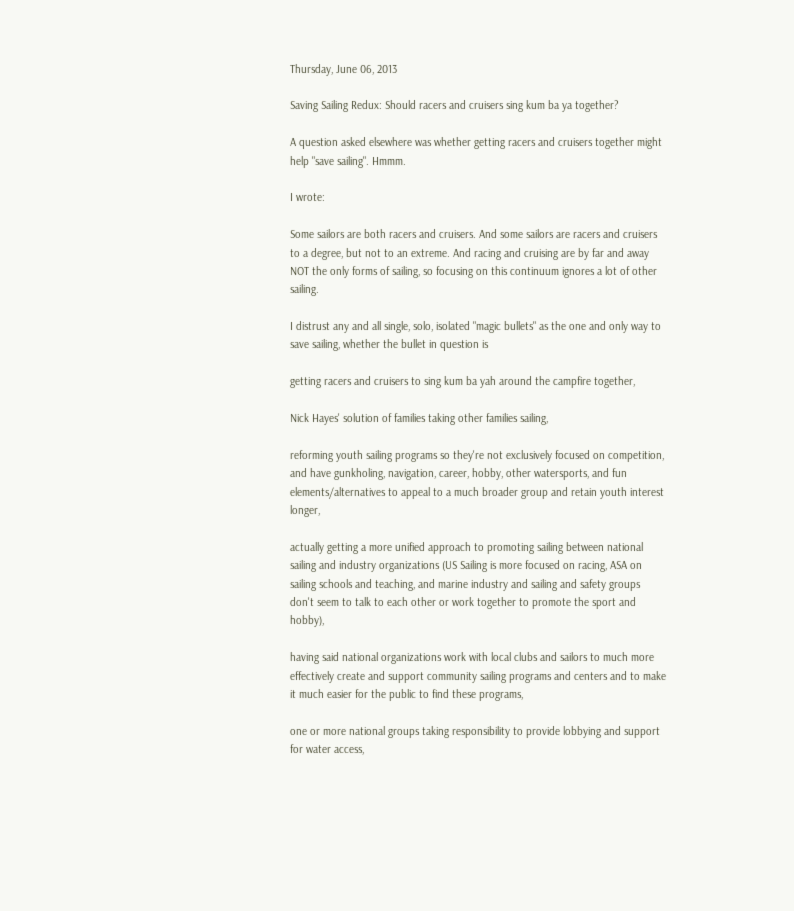Thursday, June 06, 2013

Saving Sailing Redux: Should racers and cruisers sing kum ba ya together?

A question asked elsewhere was whether getting racers and cruisers together might help "save sailing". Hmmm.

I wrote:

Some sailors are both racers and cruisers. And some sailors are racers and cruisers to a degree, but not to an extreme. And racing and cruising are by far and away NOT the only forms of sailing, so focusing on this continuum ignores a lot of other sailing.

I distrust any and all single, solo, isolated "magic bullets" as the one and only way to save sailing, whether the bullet in question is

getting racers and cruisers to sing kum ba yah around the campfire together,

Nick Hayes' solution of families taking other families sailing,

reforming youth sailing programs so they're not exclusively focused on competition, and have gunkholing, navigation, career, hobby, other watersports, and fun elements/alternatives to appeal to a much broader group and retain youth interest longer,

actually getting a more unified approach to promoting sailing between national sailing and industry organizations (US Sailing is more focused on racing, ASA on sailing schools and teaching, and marine industry and sailing and safety groups don't seem to talk to each other or work together to promote the sport and hobby),

having said national organizations work with local clubs and sailors to much more effectively create and support community sailing programs and centers and to make it much easier for the public to find these programs,

one or more national groups taking responsibility to provide lobbying and support for water access,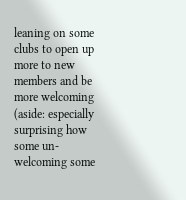leaning on some clubs to open up more to new members and be more welcoming (aside: especially surprising how some un-welcoming some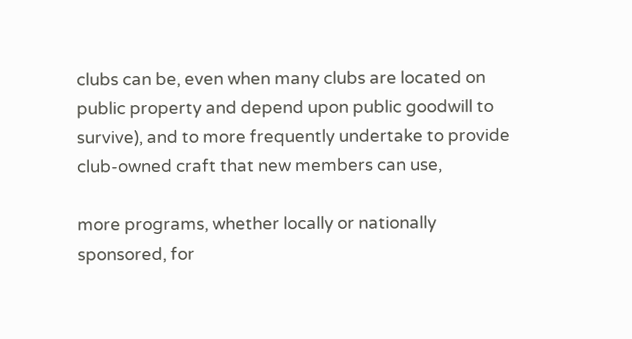clubs can be, even when many clubs are located on public property and depend upon public goodwill to survive), and to more frequently undertake to provide club-owned craft that new members can use,

more programs, whether locally or nationally sponsored, for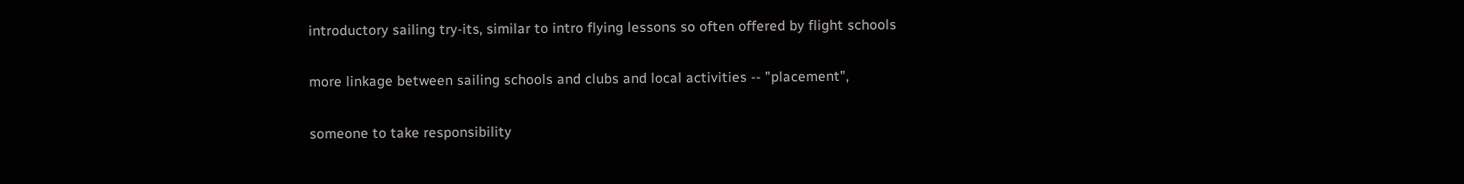introductory sailing try-its, similar to intro flying lessons so often offered by flight schools

more linkage between sailing schools and clubs and local activities -- "placement",

someone to take responsibility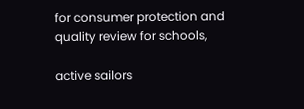for consumer protection and quality review for schools,

active sailors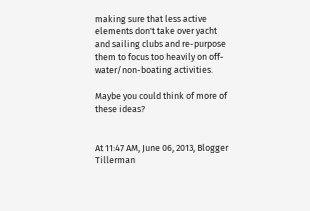making sure that less active elements don't take over yacht and sailing clubs and re-purpose them to focus too heavily on off-water/non-boating activities.

Maybe you could think of more of these ideas?


At 11:47 AM, June 06, 2013, Blogger Tillerman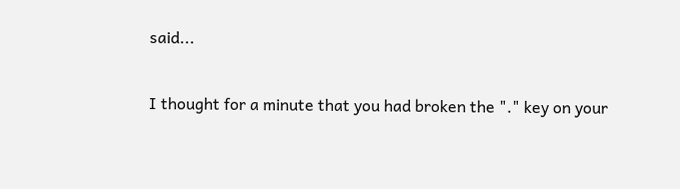said...

I thought for a minute that you had broken the "." key on your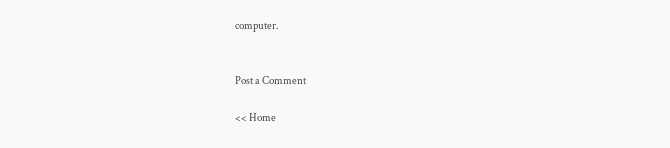computer.


Post a Comment

<< Home